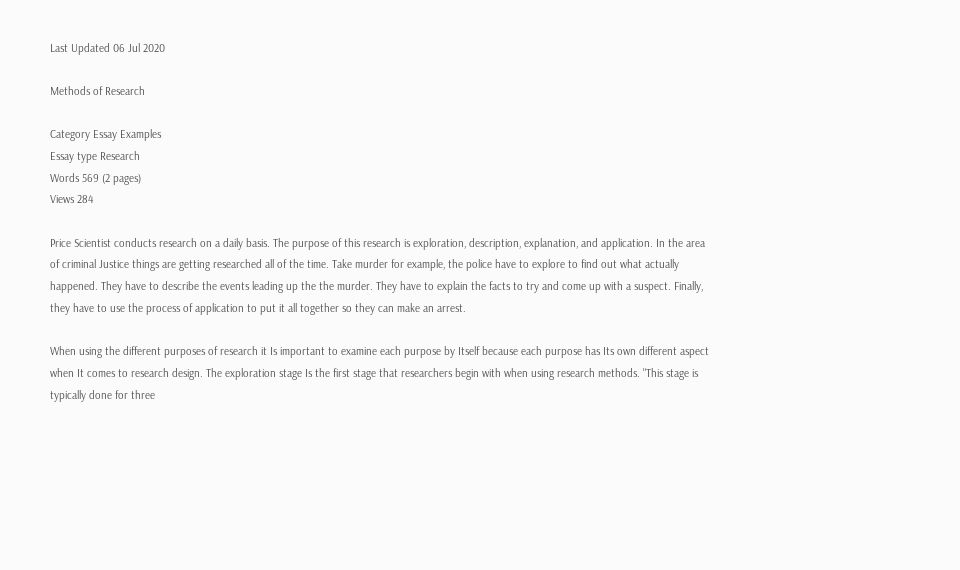Last Updated 06 Jul 2020

Methods of Research

Category Essay Examples
Essay type Research
Words 569 (2 pages)
Views 284

Price Scientist conducts research on a daily basis. The purpose of this research is exploration, description, explanation, and application. In the area of criminal Justice things are getting researched all of the time. Take murder for example, the police have to explore to find out what actually happened. They have to describe the events leading up the the murder. They have to explain the facts to try and come up with a suspect. Finally, they have to use the process of application to put it all together so they can make an arrest.

When using the different purposes of research it Is important to examine each purpose by Itself because each purpose has Its own different aspect when It comes to research design. The exploration stage Is the first stage that researchers begin with when using research methods. "This stage is typically done for three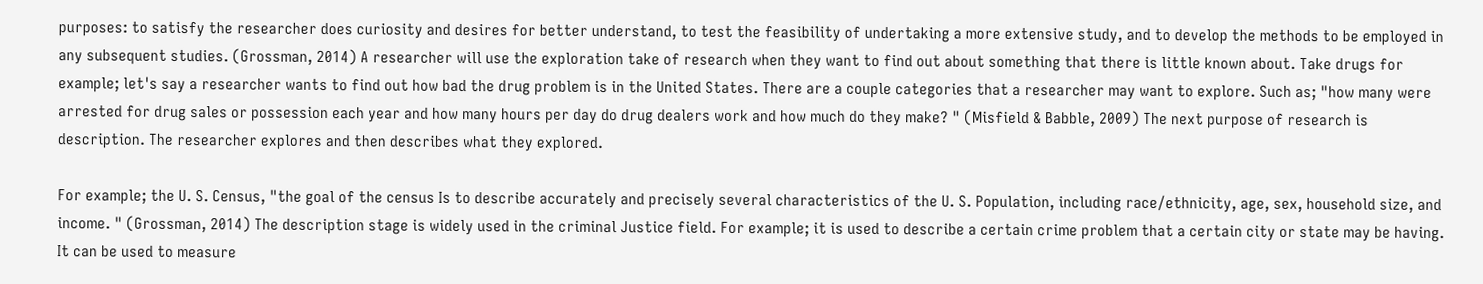purposes: to satisfy the researcher does curiosity and desires for better understand, to test the feasibility of undertaking a more extensive study, and to develop the methods to be employed in any subsequent studies. (Grossman, 2014) A researcher will use the exploration take of research when they want to find out about something that there is little known about. Take drugs for example; let's say a researcher wants to find out how bad the drug problem is in the United States. There are a couple categories that a researcher may want to explore. Such as; "how many were arrested for drug sales or possession each year and how many hours per day do drug dealers work and how much do they make? " (Misfield & Babble, 2009) The next purpose of research is description. The researcher explores and then describes what they explored.

For example; the U. S. Census, "the goal of the census Is to describe accurately and precisely several characteristics of the U. S. Population, including race/ethnicity, age, sex, household size, and income. " (Grossman, 2014) The description stage is widely used in the criminal Justice field. For example; it is used to describe a certain crime problem that a certain city or state may be having. It can be used to measure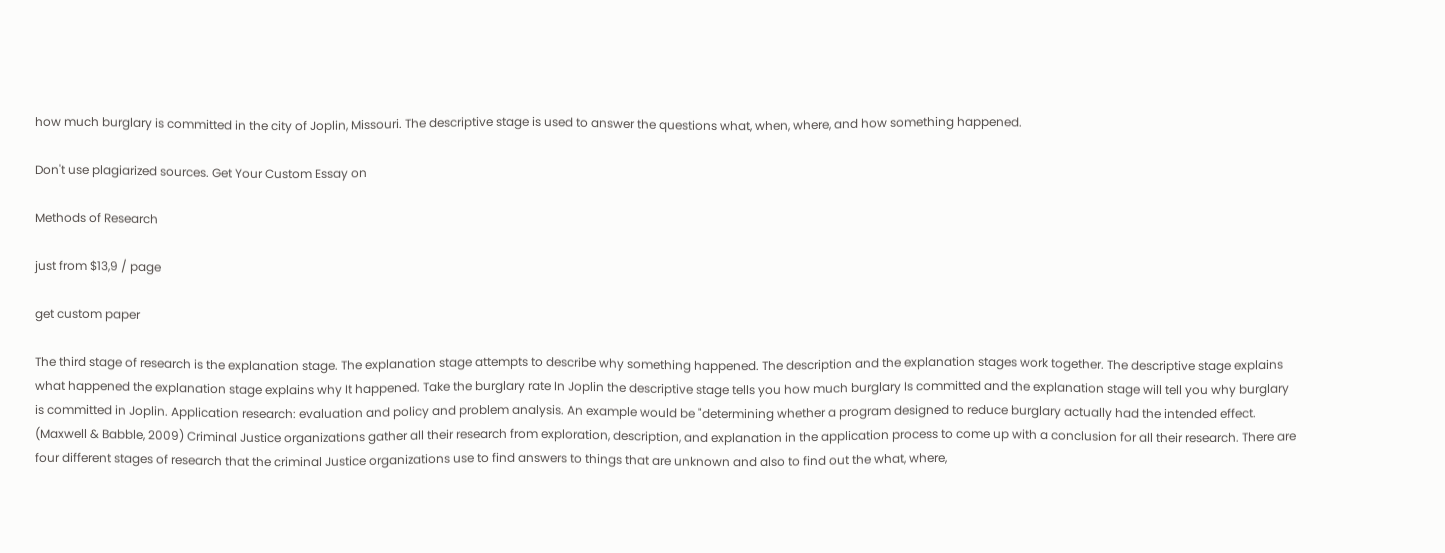how much burglary is committed in the city of Joplin, Missouri. The descriptive stage is used to answer the questions what, when, where, and how something happened.

Don't use plagiarized sources. Get Your Custom Essay on

Methods of Research

just from $13,9 / page

get custom paper

The third stage of research is the explanation stage. The explanation stage attempts to describe why something happened. The description and the explanation stages work together. The descriptive stage explains what happened the explanation stage explains why It happened. Take the burglary rate In Joplin the descriptive stage tells you how much burglary Is committed and the explanation stage will tell you why burglary is committed in Joplin. Application research: evaluation and policy and problem analysis. An example would be "determining whether a program designed to reduce burglary actually had the intended effect. (Maxwell & Babble, 2009) Criminal Justice organizations gather all their research from exploration, description, and explanation in the application process to come up with a conclusion for all their research. There are four different stages of research that the criminal Justice organizations use to find answers to things that are unknown and also to find out the what, where,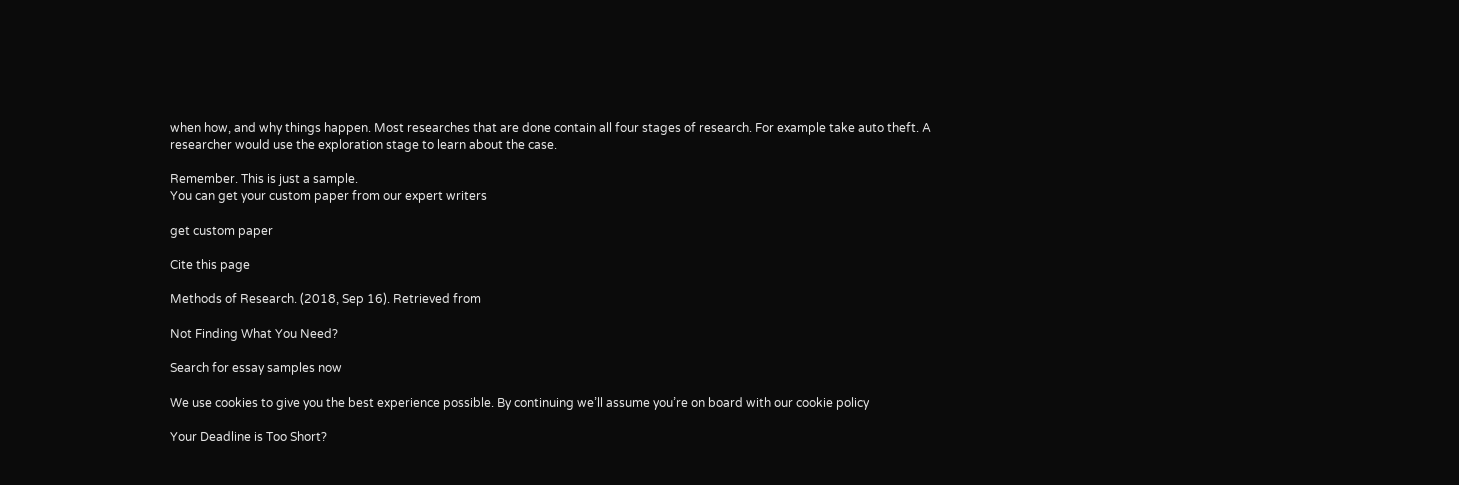when how, and why things happen. Most researches that are done contain all four stages of research. For example take auto theft. A researcher would use the exploration stage to learn about the case.

Remember. This is just a sample.
You can get your custom paper from our expert writers

get custom paper

Cite this page

Methods of Research. (2018, Sep 16). Retrieved from

Not Finding What You Need?

Search for essay samples now

We use cookies to give you the best experience possible. By continuing we’ll assume you’re on board with our cookie policy

Your Deadline is Too Short?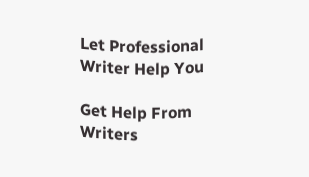Let Professional Writer Help You

Get Help From Writers